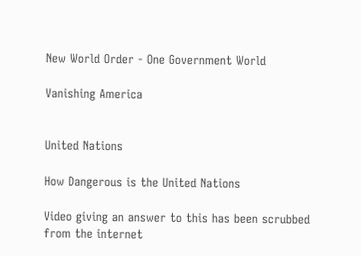New World Order - One Government World

Vanishing America


United Nations

How Dangerous is the United Nations

Video giving an answer to this has been scrubbed from the internet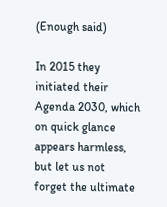(Enough said)

In 2015 they initiated their Agenda 2030, which on quick glance appears harmless, but let us not forget the ultimate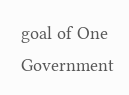goal of One Government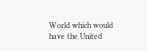World which would have the United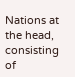Nations at the head, consisting of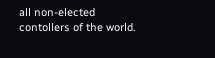all non-elected contollers of the world.